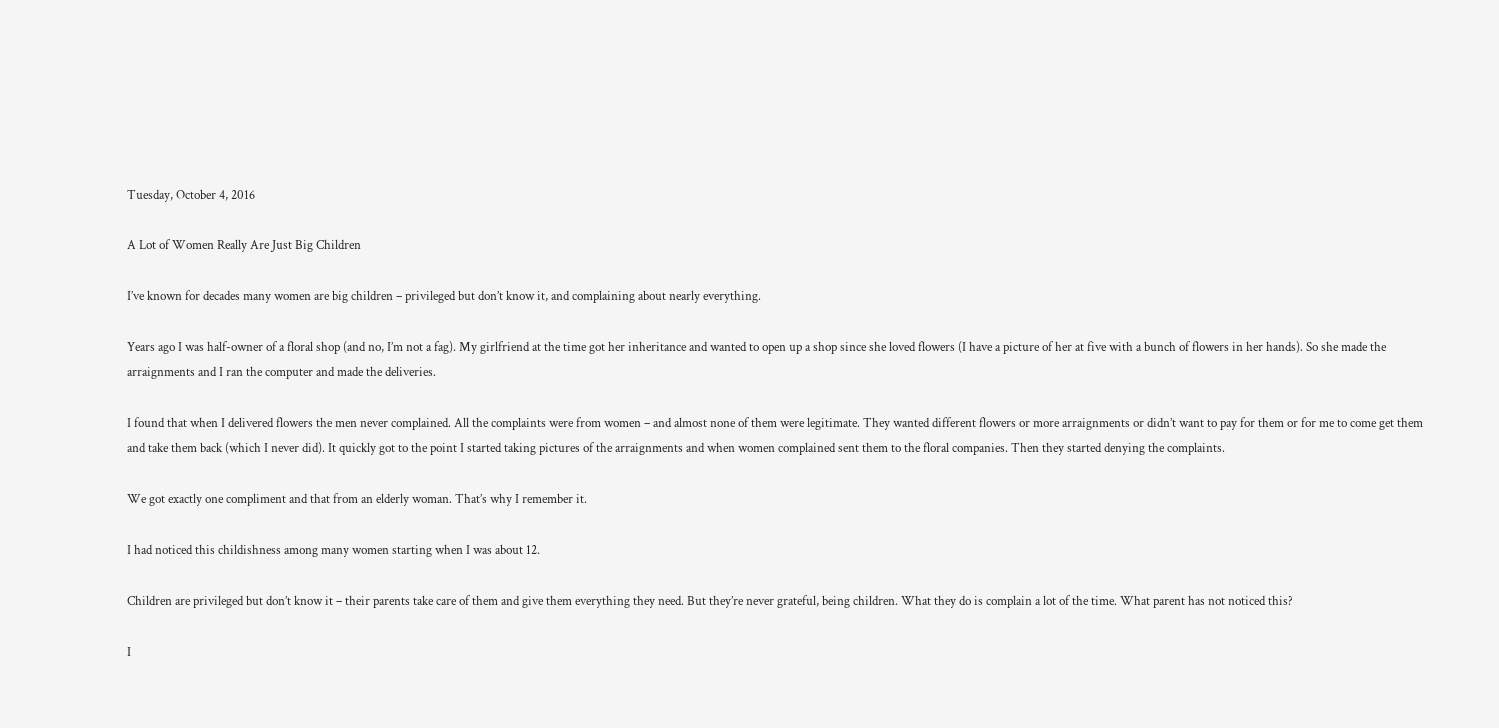Tuesday, October 4, 2016

A Lot of Women Really Are Just Big Children

I’ve known for decades many women are big children – privileged but don’t know it, and complaining about nearly everything.

Years ago I was half-owner of a floral shop (and no, I’m not a fag). My girlfriend at the time got her inheritance and wanted to open up a shop since she loved flowers (I have a picture of her at five with a bunch of flowers in her hands). So she made the arraignments and I ran the computer and made the deliveries.

I found that when I delivered flowers the men never complained. All the complaints were from women – and almost none of them were legitimate. They wanted different flowers or more arraignments or didn’t want to pay for them or for me to come get them and take them back (which I never did). It quickly got to the point I started taking pictures of the arraignments and when women complained sent them to the floral companies. Then they started denying the complaints.

We got exactly one compliment and that from an elderly woman. That’s why I remember it.

I had noticed this childishness among many women starting when I was about 12.

Children are privileged but don’t know it – their parents take care of them and give them everything they need. But they’re never grateful, being children. What they do is complain a lot of the time. What parent has not noticed this?

I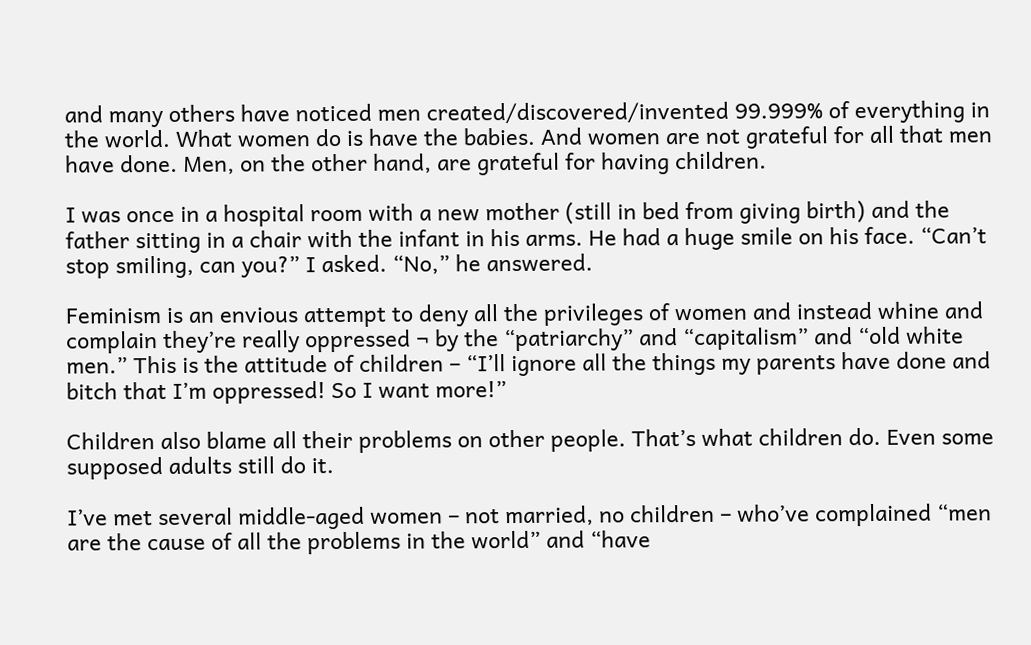and many others have noticed men created/discovered/invented 99.999% of everything in the world. What women do is have the babies. And women are not grateful for all that men have done. Men, on the other hand, are grateful for having children.

I was once in a hospital room with a new mother (still in bed from giving birth) and the father sitting in a chair with the infant in his arms. He had a huge smile on his face. “Can’t stop smiling, can you?” I asked. “No,” he answered.

Feminism is an envious attempt to deny all the privileges of women and instead whine and complain they’re really oppressed ¬ by the “patriarchy” and “capitalism” and “old white men.” This is the attitude of children – “I’ll ignore all the things my parents have done and bitch that I’m oppressed! So I want more!”

Children also blame all their problems on other people. That’s what children do. Even some supposed adults still do it.

I’ve met several middle-aged women – not married, no children – who’ve complained “men are the cause of all the problems in the world” and “have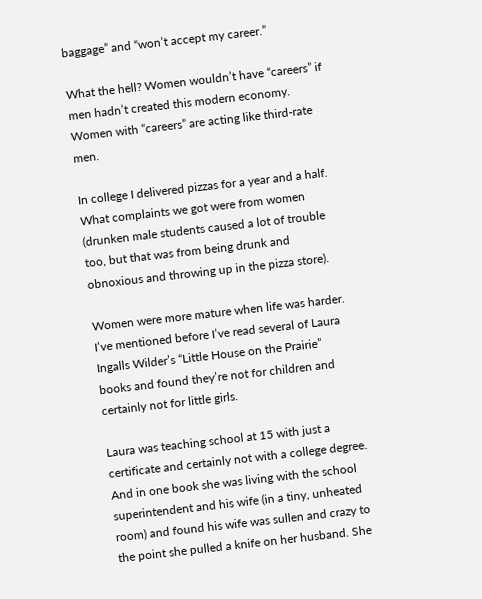baggage” and “won’t accept my career.”

What the hell? Women wouldn’t have “careers” if men hadn’t created this modern economy. Women with “careers” are acting like third-rate men.

In college I delivered pizzas for a year and a half. What complaints we got were from women (drunken male students caused a lot of trouble too, but that was from being drunk and obnoxious and throwing up in the pizza store).

Women were more mature when life was harder. I’ve mentioned before I’ve read several of Laura Ingalls Wilder’s “Little House on the Prairie” books and found they’re not for children and certainly not for little girls.

Laura was teaching school at 15 with just a certificate and certainly not with a college degree. And in one book she was living with the school superintendent and his wife (in a tiny, unheated room) and found his wife was sullen and crazy to the point she pulled a knife on her husband. She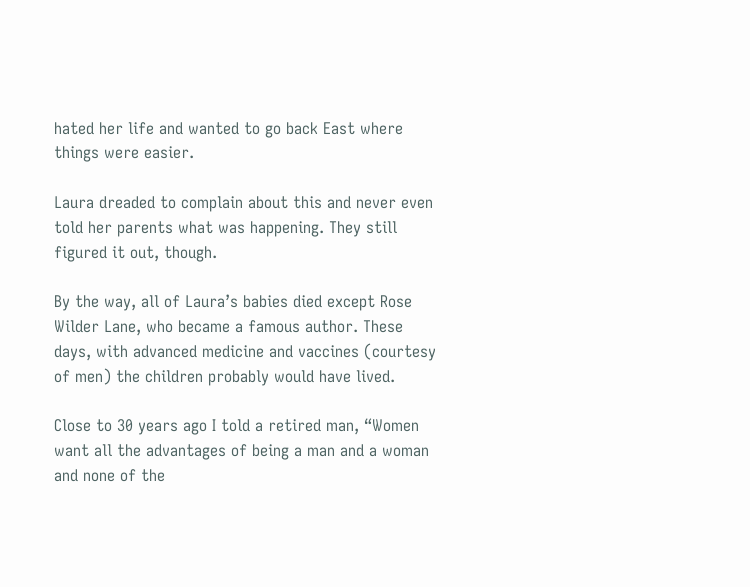hated her life and wanted to go back East where things were easier.

Laura dreaded to complain about this and never even told her parents what was happening. They still figured it out, though.

By the way, all of Laura’s babies died except Rose Wilder Lane, who became a famous author. These days, with advanced medicine and vaccines (courtesy of men) the children probably would have lived.

Close to 30 years ago I told a retired man, “Women want all the advantages of being a man and a woman and none of the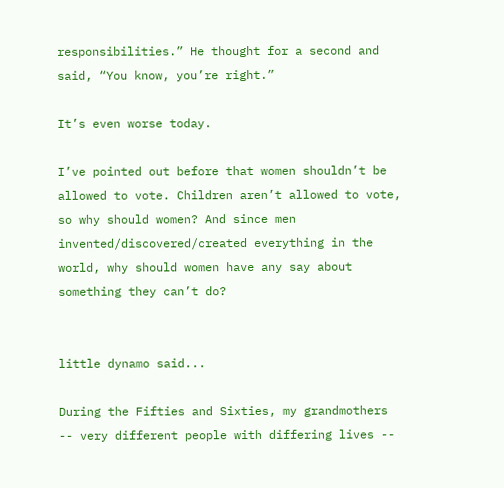responsibilities.” He thought for a second and said, “You know, you’re right.”

It’s even worse today.

I’ve pointed out before that women shouldn’t be allowed to vote. Children aren’t allowed to vote, so why should women? And since men invented/discovered/created everything in the world, why should women have any say about something they can’t do?


little dynamo said...

During the Fifties and Sixties, my grandmothers -- very different people with differing lives --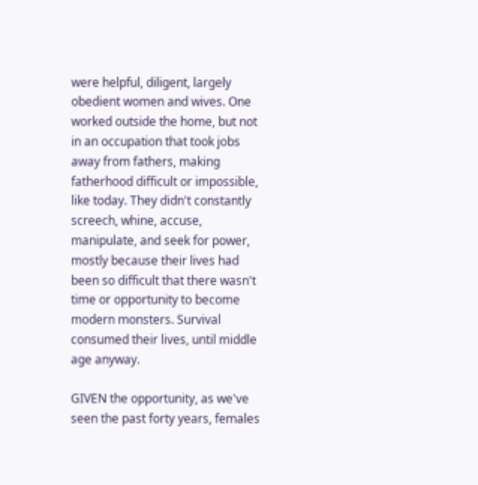were helpful, diligent, largely obedient women and wives. One worked outside the home, but not in an occupation that took jobs away from fathers, making fatherhood difficult or impossible, like today. They didn't constantly screech, whine, accuse, manipulate, and seek for power, mostly because their lives had been so difficult that there wasn't time or opportunity to become modern monsters. Survival consumed their lives, until middle age anyway.

GIVEN the opportunity, as we've seen the past forty years, females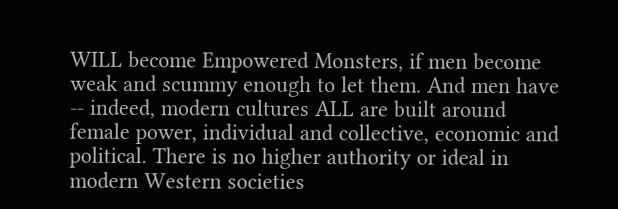WILL become Empowered Monsters, if men become weak and scummy enough to let them. And men have -- indeed, modern cultures ALL are built around female power, individual and collective, economic and political. There is no higher authority or ideal in modern Western societies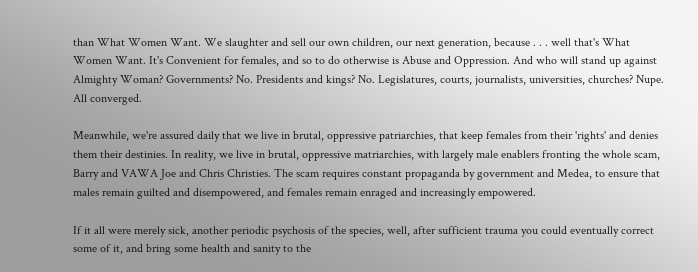than What Women Want. We slaughter and sell our own children, our next generation, because . . . well that's What Women Want. It's Convenient for females, and so to do otherwise is Abuse and Oppression. And who will stand up against Almighty Woman? Governments? No. Presidents and kings? No. Legislatures, courts, journalists, universities, churches? Nupe. All converged.

Meanwhile, we're assured daily that we live in brutal, oppressive patriarchies, that keep females from their 'rights' and denies them their destinies. In reality, we live in brutal, oppressive matriarchies, with largely male enablers fronting the whole scam, Barry and VAWA Joe and Chris Christies. The scam requires constant propaganda by government and Medea, to ensure that males remain guilted and disempowered, and females remain enraged and increasingly empowered.

If it all were merely sick, another periodic psychosis of the species, well, after sufficient trauma you could eventually correct some of it, and bring some health and sanity to the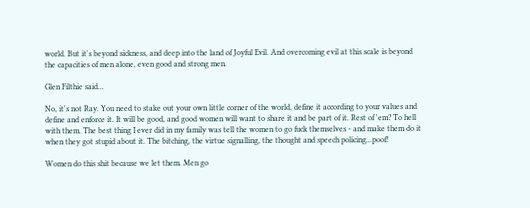world. But it's beyond sickness, and deep into the land of Joyful Evil. And overcoming evil at this scale is beyond the capacities of men alone, even good and strong men.

Glen Filthie said...

No, it's not Ray. You need to stake out your own little corner of the world, define it according to your values and define and enforce it. It will be good, and good women will want to share it and be part of it. Rest of 'em? To hell with them. The best thing I ever did in my family was tell the women to go fuck themselves - and make them do it when they got stupid about it. The bitching, the virtue signalling, the thought and speech policing...poof!

Women do this shit because we let them. Men go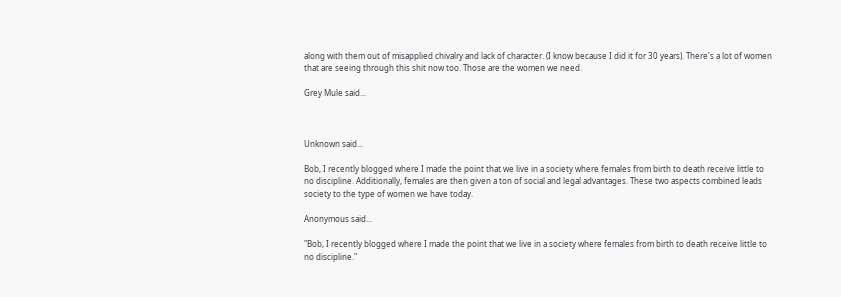along with them out of misapplied chivalry and lack of character. (I know because I did it for 30 years). There's a lot of women that are seeing through this shit now too. Those are the women we need.

Grey Mule said...



Unknown said...

Bob, I recently blogged where I made the point that we live in a society where females from birth to death receive little to no discipline. Additionally, females are then given a ton of social and legal advantages. These two aspects combined leads society to the type of women we have today.

Anonymous said...

"Bob, I recently blogged where I made the point that we live in a society where females from birth to death receive little to no discipline."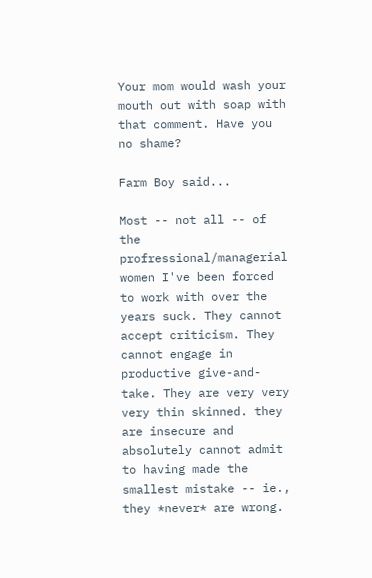Your mom would wash your mouth out with soap with that comment. Have you no shame?

Farm Boy said...

Most -- not all -- of the profressional/managerial women I've been forced to work with over the years suck. They cannot accept criticism. They cannot engage in productive give-and-take. They are very very very thin skinned. they are insecure and absolutely cannot admit to having made the smallest mistake -- ie., they *never* are wrong.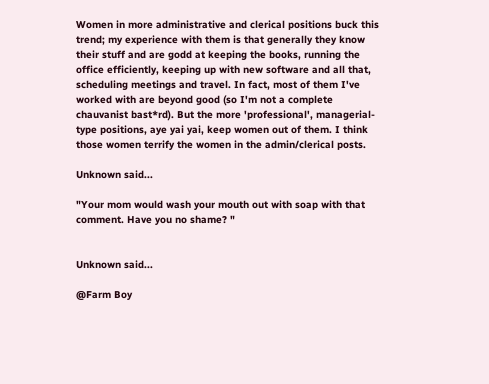Women in more administrative and clerical positions buck this trend; my experience with them is that generally they know their stuff and are godd at keeping the books, running the office efficiently, keeping up with new software and all that, scheduling meetings and travel. In fact, most of them I've worked with are beyond good (so I'm not a complete chauvanist bast*rd). But the more 'professional', managerial-type positions, aye yai yai, keep women out of them. I think those women terrify the women in the admin/clerical posts.

Unknown said...

"Your mom would wash your mouth out with soap with that comment. Have you no shame? "


Unknown said...

@Farm Boy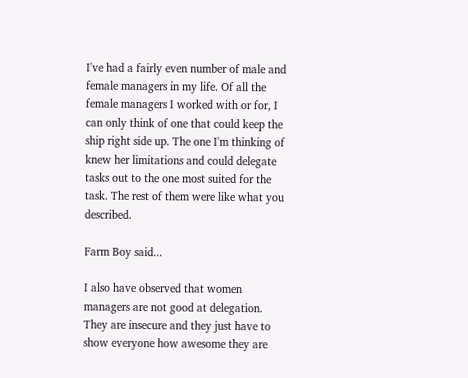I've had a fairly even number of male and female managers in my life. Of all the female managers I worked with or for, I can only think of one that could keep the ship right side up. The one I'm thinking of knew her limitations and could delegate tasks out to the one most suited for the task. The rest of them were like what you described.

Farm Boy said...

I also have observed that women managers are not good at delegation. They are insecure and they just have to show everyone how awesome they are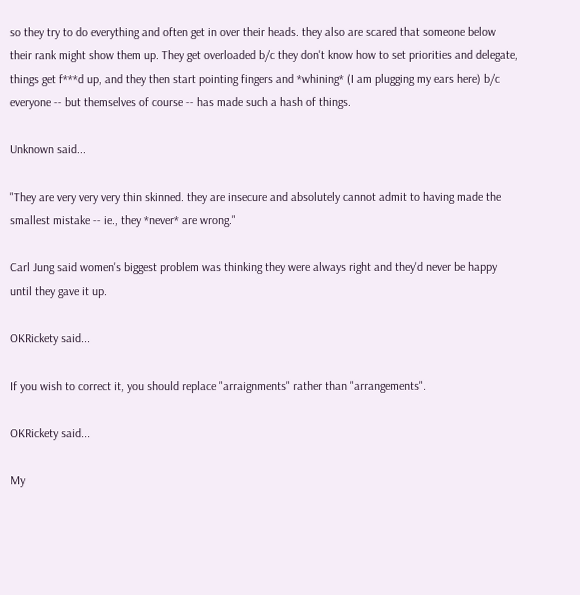so they try to do everything and often get in over their heads. they also are scared that someone below their rank might show them up. They get overloaded b/c they don't know how to set priorities and delegate, things get f***d up, and they then start pointing fingers and *whining* (I am plugging my ears here) b/c everyone -- but themselves of course -- has made such a hash of things.

Unknown said...

"They are very very very thin skinned. they are insecure and absolutely cannot admit to having made the smallest mistake -- ie., they *never* are wrong."

Carl Jung said women's biggest problem was thinking they were always right and they'd never be happy until they gave it up.

OKRickety said...

If you wish to correct it, you should replace "arraignments" rather than "arrangements".

OKRickety said...

My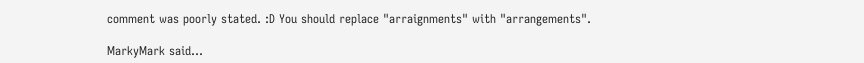comment was poorly stated. :D You should replace "arraignments" with "arrangements".

MarkyMark said...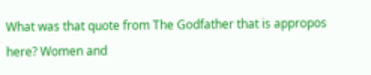What was that quote from The Godfather that is appropos here? Women and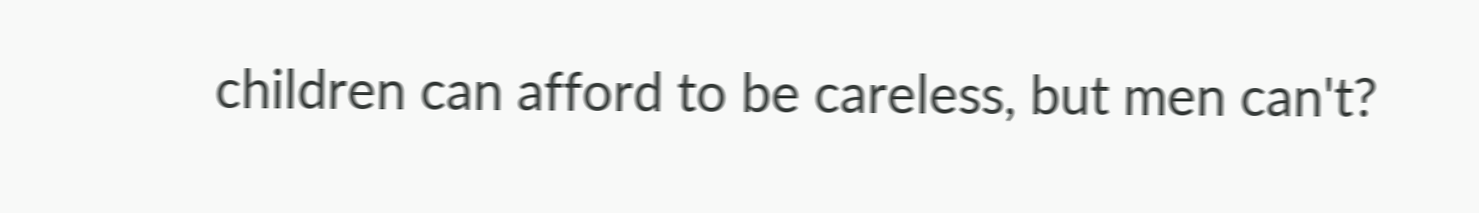children can afford to be careless, but men can't?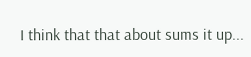I think that that about sums it up...